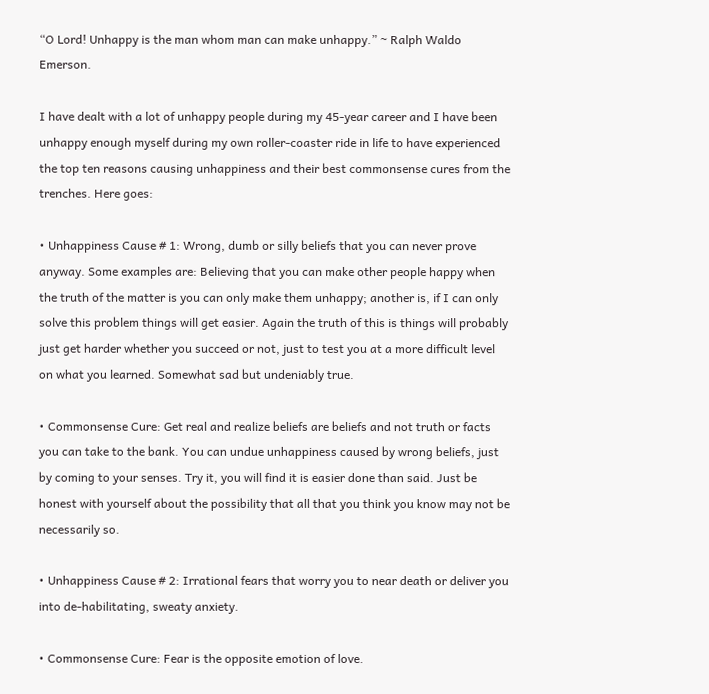“O Lord! Unhappy is the man whom man can make unhappy.” ~ Ralph Waldo Emerson.

I have dealt with a lot of unhappy people during my 45-year career and I have been unhappy enough myself during my own roller-coaster ride in life to have experienced the top ten reasons causing unhappiness and their best commonsense cures from the trenches. Here goes:

• Unhappiness Cause # 1: Wrong, dumb or silly beliefs that you can never prove anyway. Some examples are: Believing that you can make other people happy when the truth of the matter is you can only make them unhappy; another is, if I can only solve this problem things will get easier. Again the truth of this is things will probably just get harder whether you succeed or not, just to test you at a more difficult level on what you learned. Somewhat sad but undeniably true.

• Commonsense Cure: Get real and realize beliefs are beliefs and not truth or facts you can take to the bank. You can undue unhappiness caused by wrong beliefs, just by coming to your senses. Try it, you will find it is easier done than said. Just be honest with yourself about the possibility that all that you think you know may not be necessarily so.

• Unhappiness Cause # 2: Irrational fears that worry you to near death or deliver you into de-habilitating, sweaty anxiety.

• Commonsense Cure: Fear is the opposite emotion of love.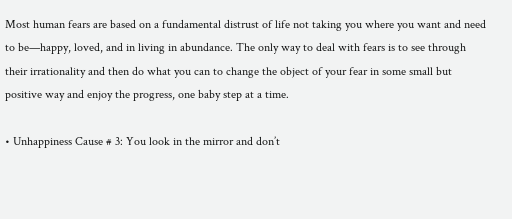Most human fears are based on a fundamental distrust of life not taking you where you want and need to be—happy, loved, and in living in abundance. The only way to deal with fears is to see through their irrationality and then do what you can to change the object of your fear in some small but positive way and enjoy the progress, one baby step at a time.

• Unhappiness Cause # 3: You look in the mirror and don’t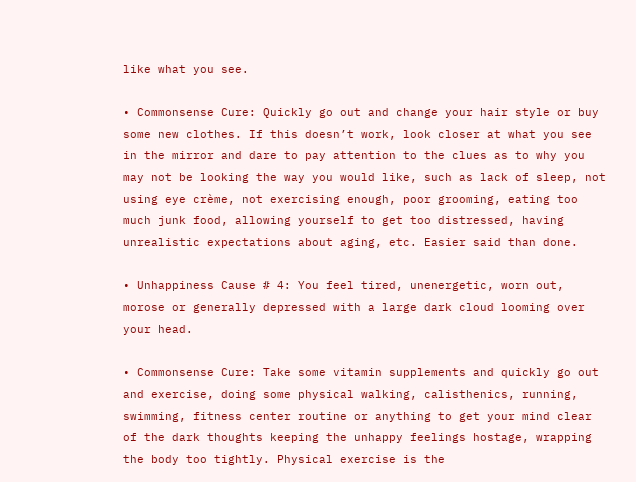like what you see.

• Commonsense Cure: Quickly go out and change your hair style or buy some new clothes. If this doesn’t work, look closer at what you see in the mirror and dare to pay attention to the clues as to why you may not be looking the way you would like, such as lack of sleep, not using eye crème, not exercising enough, poor grooming, eating too much junk food, allowing yourself to get too distressed, having unrealistic expectations about aging, etc. Easier said than done.

• Unhappiness Cause # 4: You feel tired, unenergetic, worn out, morose or generally depressed with a large dark cloud looming over your head.

• Commonsense Cure: Take some vitamin supplements and quickly go out and exercise, doing some physical walking, calisthenics, running, swimming, fitness center routine or anything to get your mind clear of the dark thoughts keeping the unhappy feelings hostage, wrapping the body too tightly. Physical exercise is the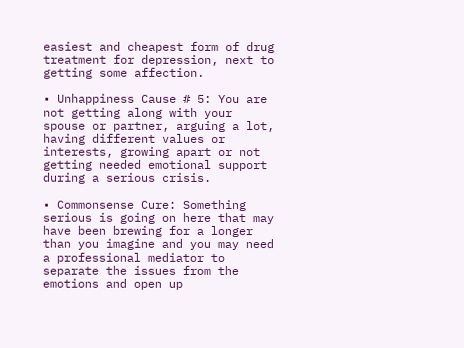easiest and cheapest form of drug treatment for depression, next to getting some affection.

• Unhappiness Cause # 5: You are not getting along with your spouse or partner, arguing a lot, having different values or interests, growing apart or not getting needed emotional support during a serious crisis.

• Commonsense Cure: Something serious is going on here that may have been brewing for a longer than you imagine and you may need a professional mediator to separate the issues from the emotions and open up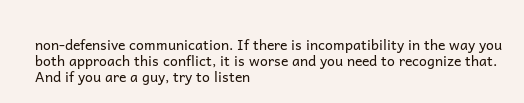non-defensive communication. If there is incompatibility in the way you both approach this conflict, it is worse and you need to recognize that. And if you are a guy, try to listen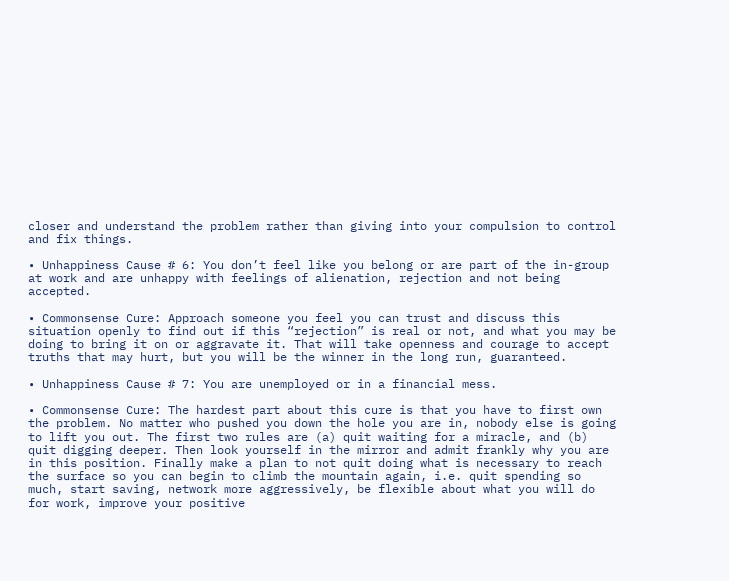closer and understand the problem rather than giving into your compulsion to control and fix things.

• Unhappiness Cause # 6: You don’t feel like you belong or are part of the in-group at work and are unhappy with feelings of alienation, rejection and not being accepted.

• Commonsense Cure: Approach someone you feel you can trust and discuss this situation openly to find out if this “rejection” is real or not, and what you may be doing to bring it on or aggravate it. That will take openness and courage to accept truths that may hurt, but you will be the winner in the long run, guaranteed.

• Unhappiness Cause # 7: You are unemployed or in a financial mess.

• Commonsense Cure: The hardest part about this cure is that you have to first own the problem. No matter who pushed you down the hole you are in, nobody else is going to lift you out. The first two rules are (a) quit waiting for a miracle, and (b) quit digging deeper. Then look yourself in the mirror and admit frankly why you are in this position. Finally make a plan to not quit doing what is necessary to reach the surface so you can begin to climb the mountain again, i.e. quit spending so much, start saving, network more aggressively, be flexible about what you will do for work, improve your positive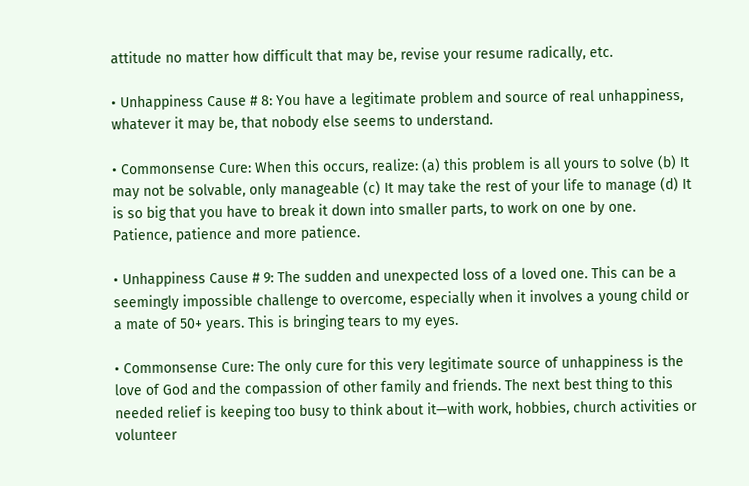attitude no matter how difficult that may be, revise your resume radically, etc.

• Unhappiness Cause # 8: You have a legitimate problem and source of real unhappiness, whatever it may be, that nobody else seems to understand.

• Commonsense Cure: When this occurs, realize: (a) this problem is all yours to solve (b) It may not be solvable, only manageable (c) It may take the rest of your life to manage (d) It is so big that you have to break it down into smaller parts, to work on one by one. Patience, patience and more patience.

• Unhappiness Cause # 9: The sudden and unexpected loss of a loved one. This can be a seemingly impossible challenge to overcome, especially when it involves a young child or a mate of 50+ years. This is bringing tears to my eyes.

• Commonsense Cure: The only cure for this very legitimate source of unhappiness is the love of God and the compassion of other family and friends. The next best thing to this needed relief is keeping too busy to think about it—with work, hobbies, church activities or volunteer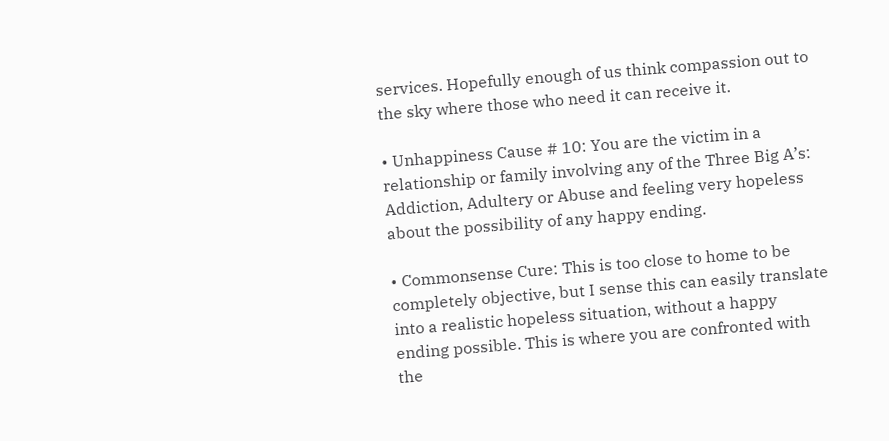services. Hopefully enough of us think compassion out to the sky where those who need it can receive it.

• Unhappiness Cause # 10: You are the victim in a relationship or family involving any of the Three Big A’s: Addiction, Adultery or Abuse and feeling very hopeless about the possibility of any happy ending.

• Commonsense Cure: This is too close to home to be completely objective, but I sense this can easily translate into a realistic hopeless situation, without a happy ending possible. This is where you are confronted with the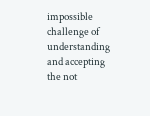impossible challenge of understanding and accepting the not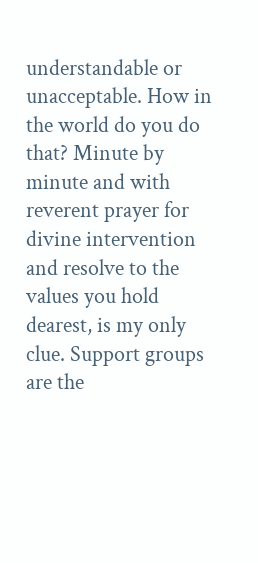understandable or unacceptable. How in the world do you do that? Minute by minute and with reverent prayer for divine intervention and resolve to the values you hold dearest, is my only clue. Support groups are the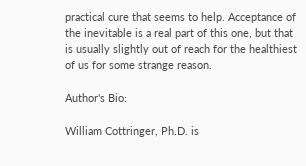practical cure that seems to help. Acceptance of the inevitable is a real part of this one, but that is usually slightly out of reach for the healthiest of us for some strange reason.

Author's Bio:

William Cottringer, Ph.D. is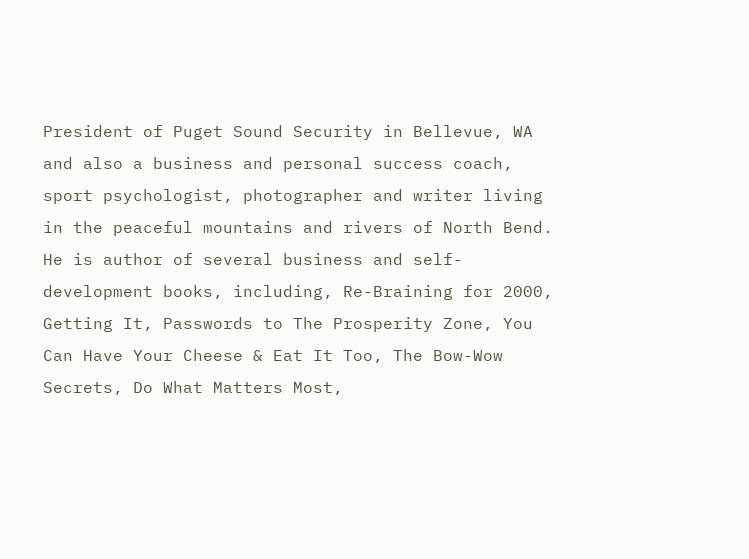President of Puget Sound Security in Bellevue, WA and also a business and personal success coach, sport psychologist, photographer and writer living in the peaceful mountains and rivers of North Bend. He is author of several business and self-development books, including, Re-Braining for 2000, Getting It, Passwords to The Prosperity Zone, You Can Have Your Cheese & Eat It Too, The Bow-Wow Secrets, Do What Matters Most,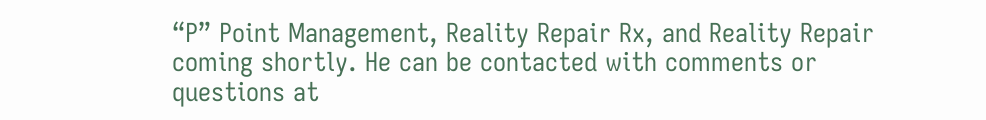“P” Point Management, Reality Repair Rx, and Reality Repair coming shortly. He can be contacted with comments or questions at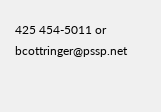425 454-5011 or bcottringer@pssp.net